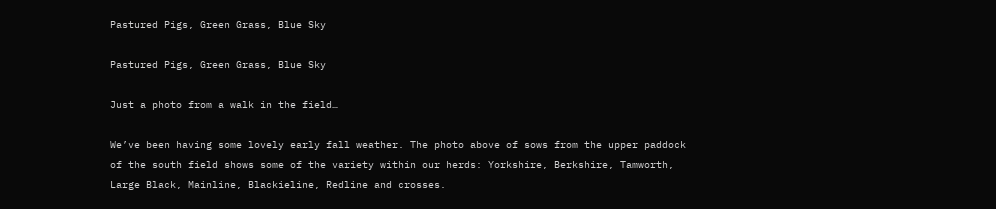Pastured Pigs, Green Grass, Blue Sky

Pastured Pigs, Green Grass, Blue Sky

Just a photo from a walk in the field…

We’ve been having some lovely early fall weather. The photo above of sows from the upper paddock of the south field shows some of the variety within our herds: Yorkshire, Berkshire, Tamworth, Large Black, Mainline, Blackieline, Redline and crosses.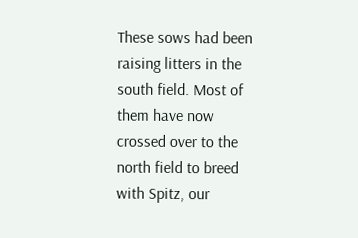These sows had been raising litters in the south field. Most of them have now crossed over to the north field to breed with Spitz, our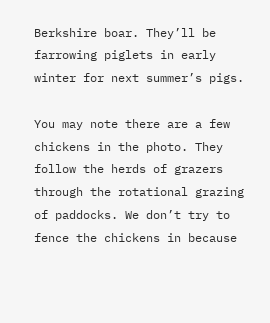Berkshire boar. They’ll be farrowing piglets in early winter for next summer’s pigs.

You may note there are a few chickens in the photo. They follow the herds of grazers through the rotational grazing of paddocks. We don’t try to fence the chickens in because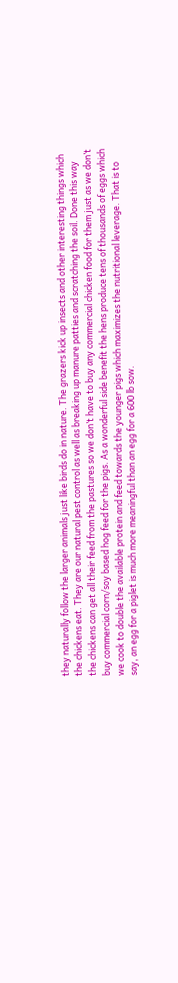they naturally follow the larger animals just like birds do in nature. The grazers kick up insects and other interesting things which the chickens eat. They are our natural pest control as well as breaking up manure patties and scratching the soil. Done this way the chickens can get all their feed from the pastures so we don’t have to buy any commercial chicken food for them just as we don’t buy commercial corn/soy based hog feed for the pigs. As a wonderful side benefit the hens produce tens of thousands of eggs which we cook to double the available protein and feed towards the younger pigs which maximizes the nutritional leverage. That is to say, an egg for a piglet is much more meaningful than an egg for a 600 lb sow.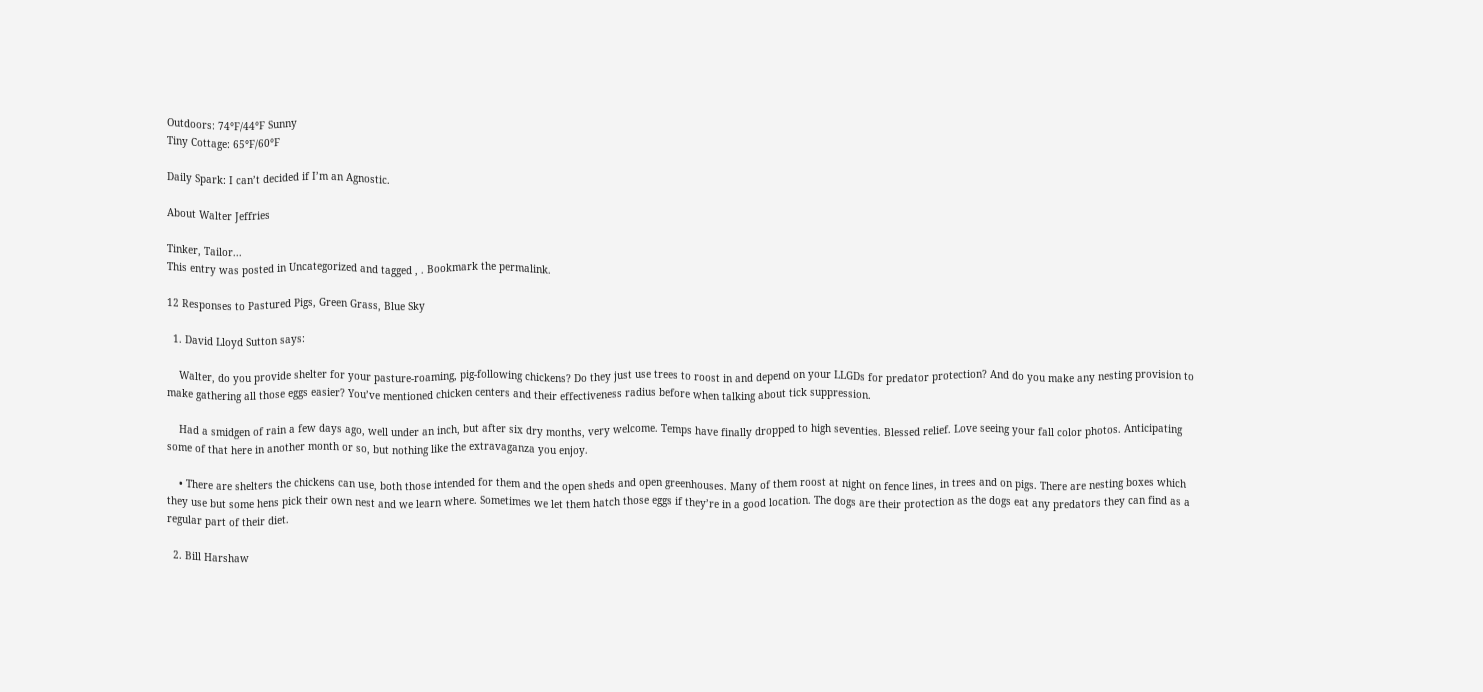Outdoors: 74°F/44°F Sunny
Tiny Cottage: 65°F/60°F

Daily Spark: I can’t decided if I’m an Agnostic.

About Walter Jeffries

Tinker, Tailor...
This entry was posted in Uncategorized and tagged , . Bookmark the permalink.

12 Responses to Pastured Pigs, Green Grass, Blue Sky

  1. David Lloyd Sutton says:

    Walter, do you provide shelter for your pasture-roaming, pig-following chickens? Do they just use trees to roost in and depend on your LLGDs for predator protection? And do you make any nesting provision to make gathering all those eggs easier? You’ve mentioned chicken centers and their effectiveness radius before when talking about tick suppression.

    Had a smidgen of rain a few days ago, well under an inch, but after six dry months, very welcome. Temps have finally dropped to high seventies. Blessed relief. Love seeing your fall color photos. Anticipating some of that here in another month or so, but nothing like the extravaganza you enjoy.

    • There are shelters the chickens can use, both those intended for them and the open sheds and open greenhouses. Many of them roost at night on fence lines, in trees and on pigs. There are nesting boxes which they use but some hens pick their own nest and we learn where. Sometimes we let them hatch those eggs if they’re in a good location. The dogs are their protection as the dogs eat any predators they can find as a regular part of their diet.

  2. Bill Harshaw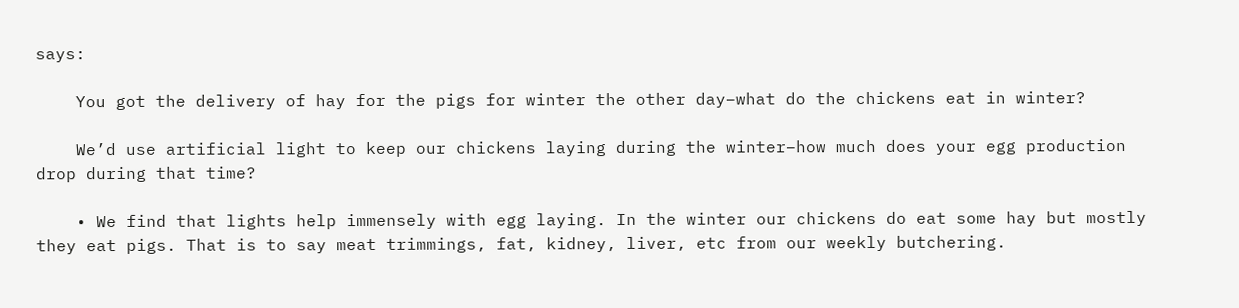says:

    You got the delivery of hay for the pigs for winter the other day–what do the chickens eat in winter?

    We’d use artificial light to keep our chickens laying during the winter–how much does your egg production drop during that time?

    • We find that lights help immensely with egg laying. In the winter our chickens do eat some hay but mostly they eat pigs. That is to say meat trimmings, fat, kidney, liver, etc from our weekly butchering.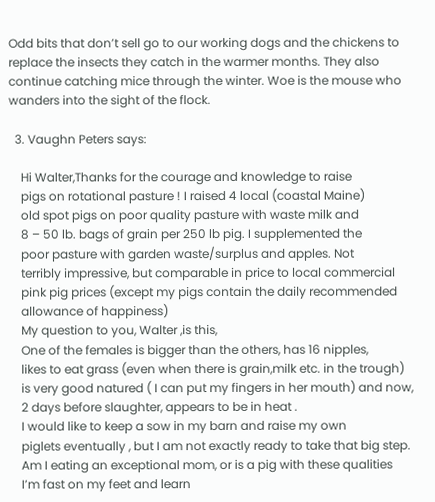Odd bits that don’t sell go to our working dogs and the chickens to replace the insects they catch in the warmer months. They also continue catching mice through the winter. Woe is the mouse who wanders into the sight of the flock.

  3. Vaughn Peters says:

    Hi Walter,Thanks for the courage and knowledge to raise
    pigs on rotational pasture ! I raised 4 local (coastal Maine)
    old spot pigs on poor quality pasture with waste milk and
    8 – 50 lb. bags of grain per 250 lb pig. I supplemented the
    poor pasture with garden waste/surplus and apples. Not
    terribly impressive, but comparable in price to local commercial
    pink pig prices (except my pigs contain the daily recommended
    allowance of happiness)
    My question to you, Walter ,is this,
    One of the females is bigger than the others, has 16 nipples,
    likes to eat grass (even when there is grain,milk etc. in the trough)
    is very good natured ( I can put my fingers in her mouth) and now,
    2 days before slaughter, appears to be in heat .
    I would like to keep a sow in my barn and raise my own
    piglets eventually , but I am not exactly ready to take that big step.
    Am I eating an exceptional mom, or is a pig with these qualities
    I’m fast on my feet and learn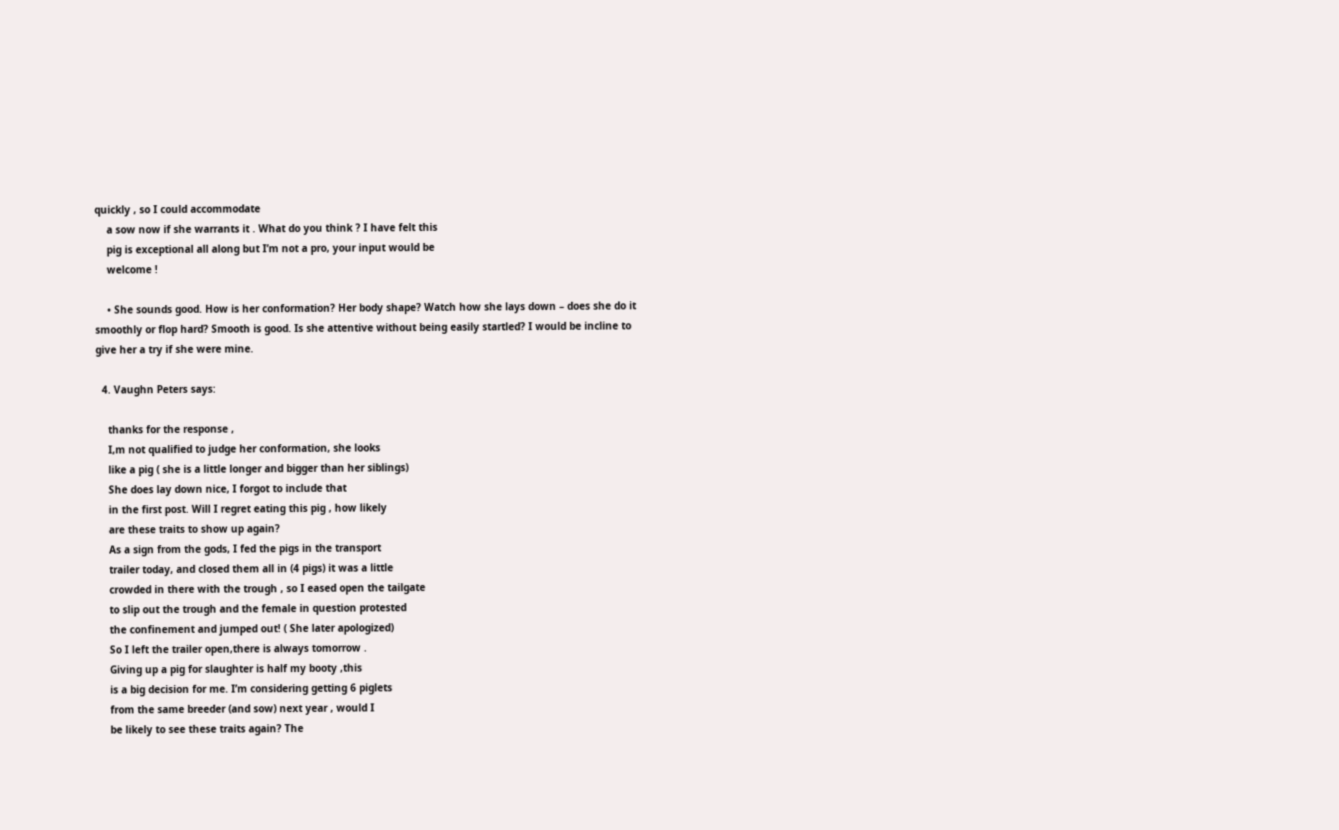quickly , so I could accommodate
    a sow now if she warrants it . What do you think ? I have felt this
    pig is exceptional all along but I’m not a pro, your input would be
    welcome !

    • She sounds good. How is her conformation? Her body shape? Watch how she lays down – does she do it smoothly or flop hard? Smooth is good. Is she attentive without being easily startled? I would be incline to give her a try if she were mine.

  4. Vaughn Peters says:

    thanks for the response ,
    I,m not qualified to judge her conformation, she looks
    like a pig ( she is a little longer and bigger than her siblings)
    She does lay down nice, I forgot to include that
    in the first post. Will I regret eating this pig , how likely
    are these traits to show up again?
    As a sign from the gods, I fed the pigs in the transport
    trailer today, and closed them all in (4 pigs) it was a little
    crowded in there with the trough , so I eased open the tailgate
    to slip out the trough and the female in question protested
    the confinement and jumped out! ( She later apologized)
    So I left the trailer open,there is always tomorrow .
    Giving up a pig for slaughter is half my booty ,this
    is a big decision for me. I’m considering getting 6 piglets
    from the same breeder (and sow) next year , would I
    be likely to see these traits again? The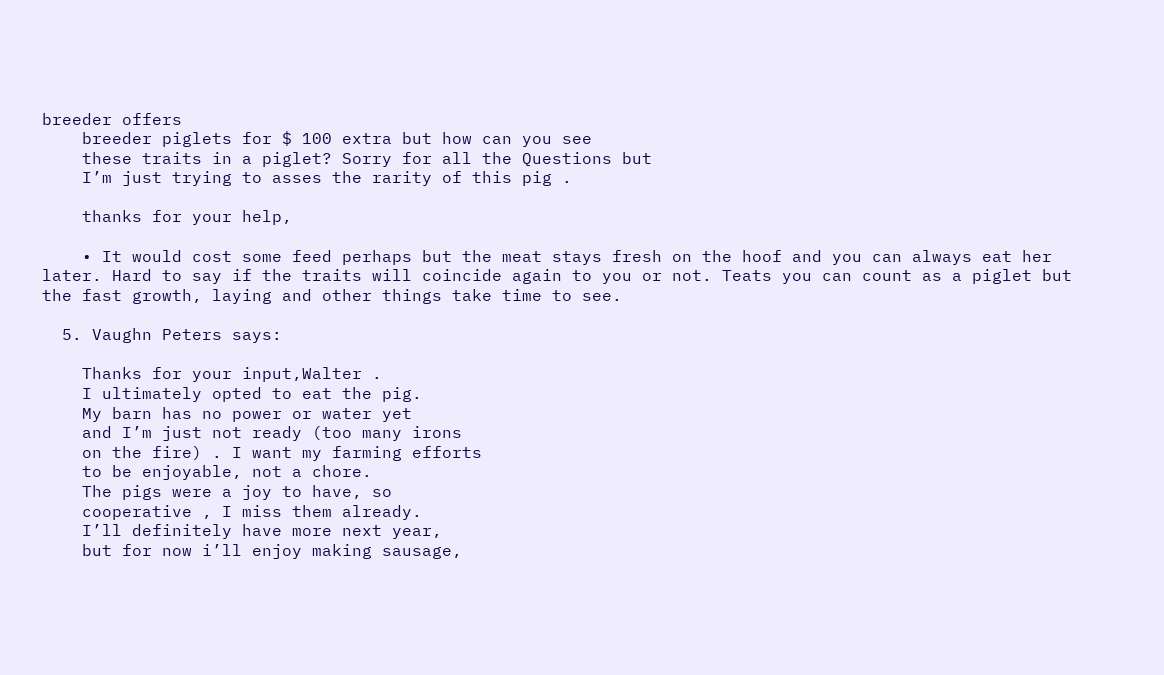breeder offers
    breeder piglets for $ 100 extra but how can you see
    these traits in a piglet? Sorry for all the Questions but
    I’m just trying to asses the rarity of this pig .

    thanks for your help,

    • It would cost some feed perhaps but the meat stays fresh on the hoof and you can always eat her later. Hard to say if the traits will coincide again to you or not. Teats you can count as a piglet but the fast growth, laying and other things take time to see.

  5. Vaughn Peters says:

    Thanks for your input,Walter .
    I ultimately opted to eat the pig.
    My barn has no power or water yet
    and I’m just not ready (too many irons
    on the fire) . I want my farming efforts
    to be enjoyable, not a chore.
    The pigs were a joy to have, so
    cooperative , I miss them already.
    I’ll definitely have more next year,
    but for now i’ll enjoy making sausage,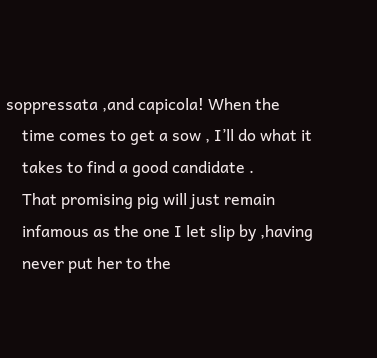soppressata ,and capicola! When the
    time comes to get a sow , I’ll do what it
    takes to find a good candidate .
    That promising pig will just remain
    infamous as the one I let slip by ,having
    never put her to the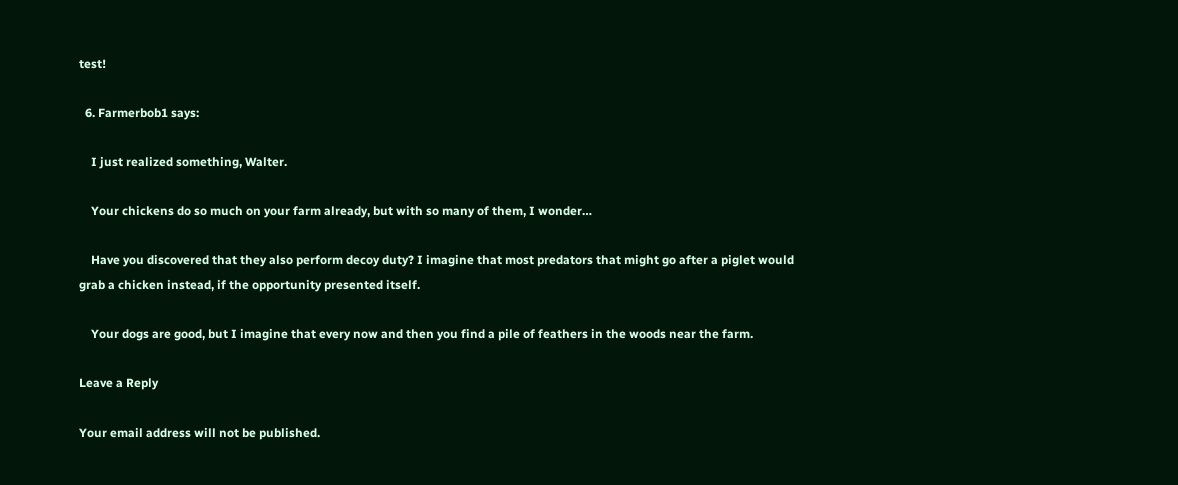test!

  6. Farmerbob1 says:

    I just realized something, Walter.

    Your chickens do so much on your farm already, but with so many of them, I wonder…

    Have you discovered that they also perform decoy duty? I imagine that most predators that might go after a piglet would grab a chicken instead, if the opportunity presented itself.

    Your dogs are good, but I imagine that every now and then you find a pile of feathers in the woods near the farm.

Leave a Reply

Your email address will not be published.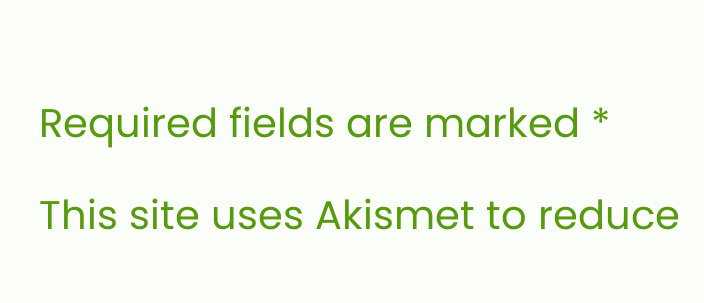Required fields are marked *

This site uses Akismet to reduce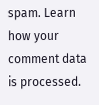spam. Learn how your comment data is processed.